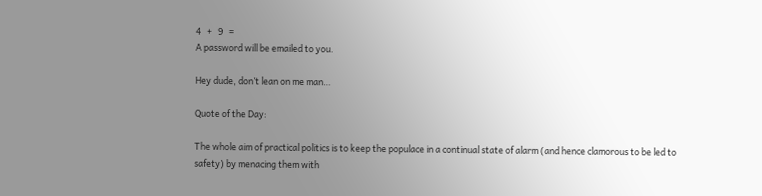4   +   9   =
A password will be emailed to you.

Hey dude, don’t lean on me man…

Quote of the Day:

The whole aim of practical politics is to keep the populace in a continual state of alarm (and hence clamorous to be led to safety) by menacing them with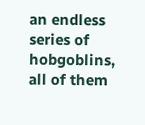an endless series of hobgoblins, all of them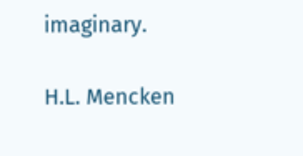imaginary.

H.L. Mencken